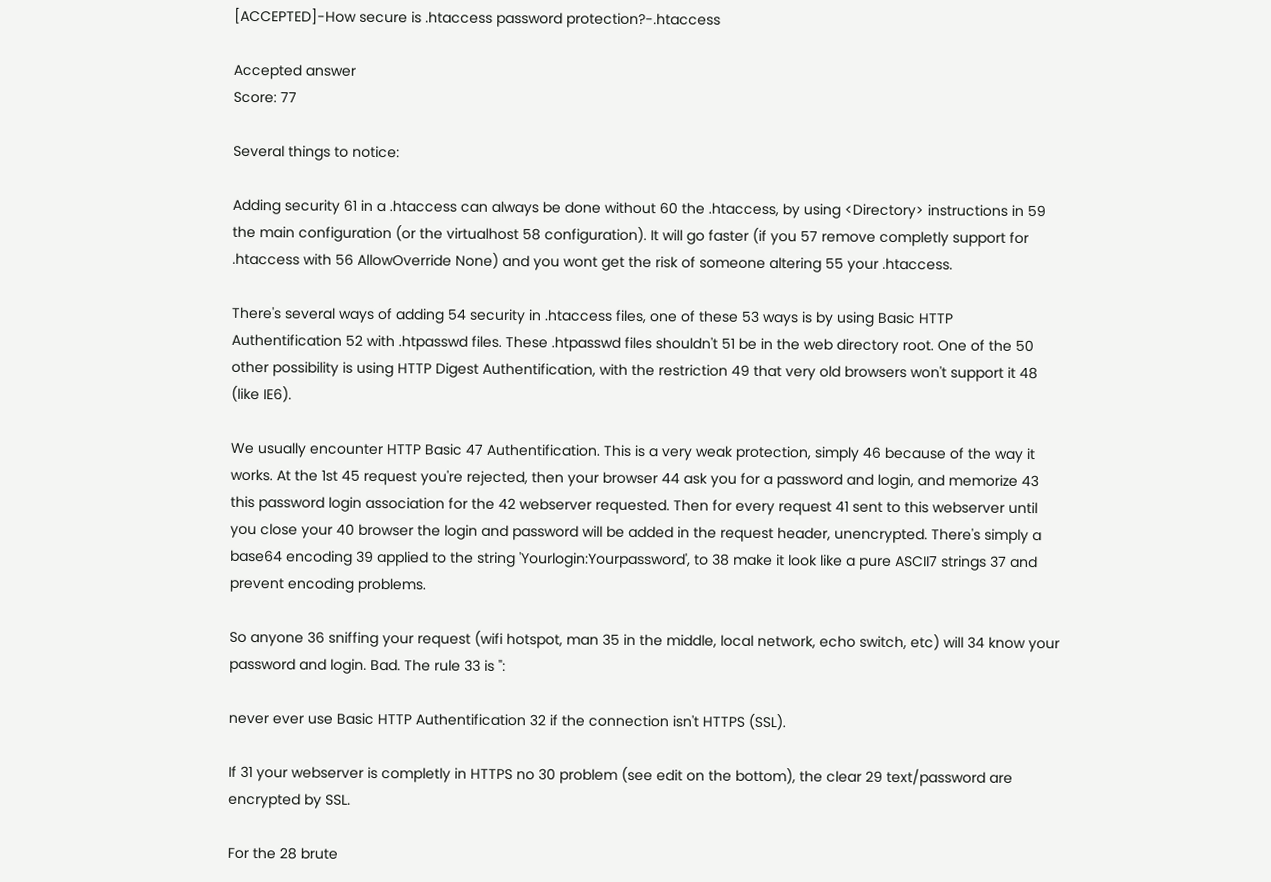[ACCEPTED]-How secure is .htaccess password protection?-.htaccess

Accepted answer
Score: 77

Several things to notice:

Adding security 61 in a .htaccess can always be done without 60 the .htaccess, by using <Directory> instructions in 59 the main configuration (or the virtualhost 58 configuration). It will go faster (if you 57 remove completly support for .htaccess with 56 AllowOverride None) and you wont get the risk of someone altering 55 your .htaccess.

There's several ways of adding 54 security in .htaccess files, one of these 53 ways is by using Basic HTTP Authentification 52 with .htpasswd files. These .htpasswd files shouldn't 51 be in the web directory root. One of the 50 other possibility is using HTTP Digest Authentification, with the restriction 49 that very old browsers won't support it 48 (like IE6).

We usually encounter HTTP Basic 47 Authentification. This is a very weak protection, simply 46 because of the way it works. At the 1st 45 request you're rejected, then your browser 44 ask you for a password and login, and memorize 43 this password login association for the 42 webserver requested. Then for every request 41 sent to this webserver until you close your 40 browser the login and password will be added in the request header, unencrypted. There's simply a base64 encoding 39 applied to the string 'Yourlogin:Yourpassword', to 38 make it look like a pure ASCII7 strings 37 and prevent encoding problems.

So anyone 36 sniffing your request (wifi hotspot, man 35 in the middle, local network, echo switch, etc) will 34 know your password and login. Bad. The rule 33 is ":

never ever use Basic HTTP Authentification 32 if the connection isn't HTTPS (SSL).

If 31 your webserver is completly in HTTPS no 30 problem (see edit on the bottom), the clear 29 text/password are encrypted by SSL.

For the 28 brute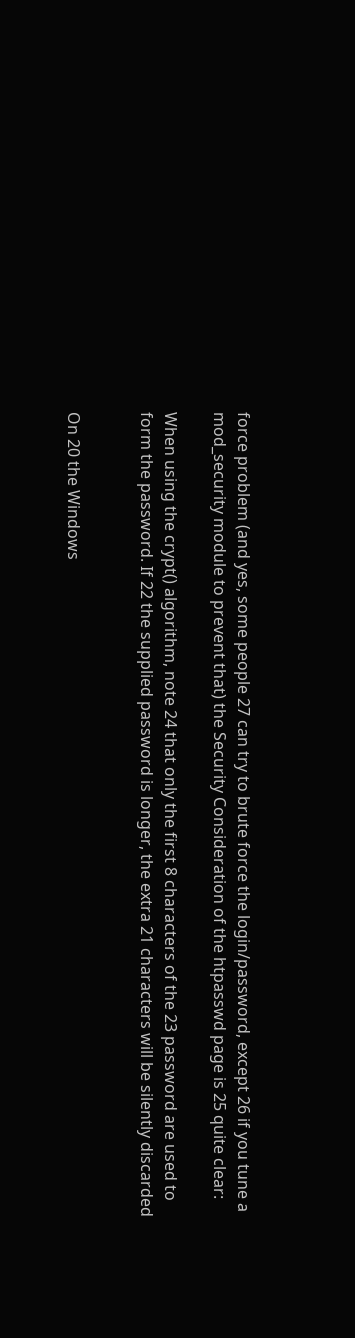force problem (and yes, some people 27 can try to brute force the login/password, except 26 if you tune a mod_security module to prevent that) the Security Consideration of the htpasswd page is 25 quite clear:

When using the crypt() algorithm, note 24 that only the first 8 characters of the 23 password are used to form the password. If 22 the supplied password is longer, the extra 21 characters will be silently discarded


On 20 the Windows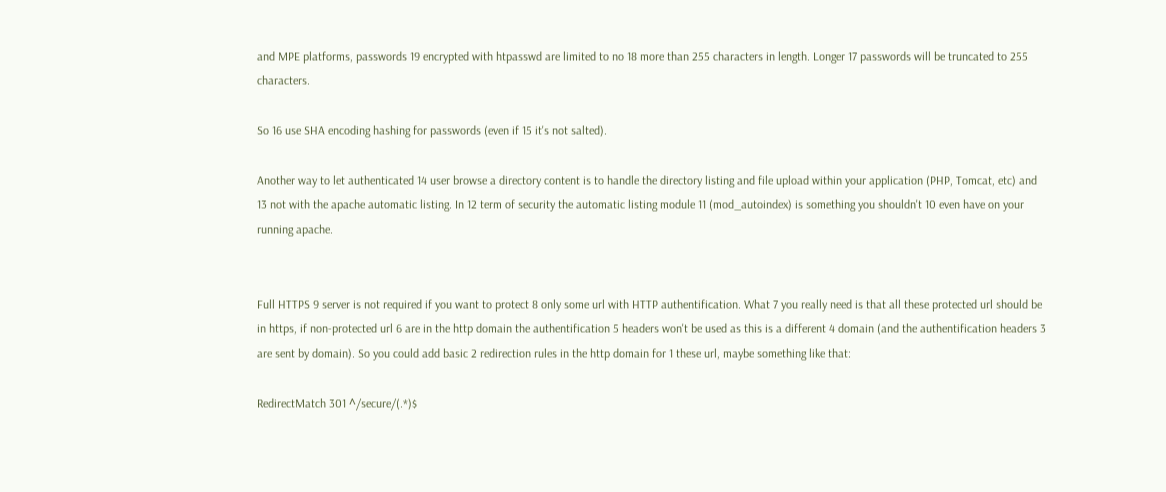and MPE platforms, passwords 19 encrypted with htpasswd are limited to no 18 more than 255 characters in length. Longer 17 passwords will be truncated to 255 characters.

So 16 use SHA encoding hashing for passwords (even if 15 it's not salted).

Another way to let authenticated 14 user browse a directory content is to handle the directory listing and file upload within your application (PHP, Tomcat, etc) and 13 not with the apache automatic listing. In 12 term of security the automatic listing module 11 (mod_autoindex) is something you shouldn't 10 even have on your running apache.


Full HTTPS 9 server is not required if you want to protect 8 only some url with HTTP authentification. What 7 you really need is that all these protected url should be in https, if non-protected url 6 are in the http domain the authentification 5 headers won't be used as this is a different 4 domain (and the authentification headers 3 are sent by domain). So you could add basic 2 redirection rules in the http domain for 1 these url, maybe something like that:

RedirectMatch 301 ^/secure/(.*)$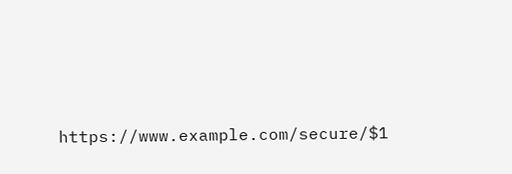https://www.example.com/secure/$1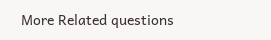More Related questions